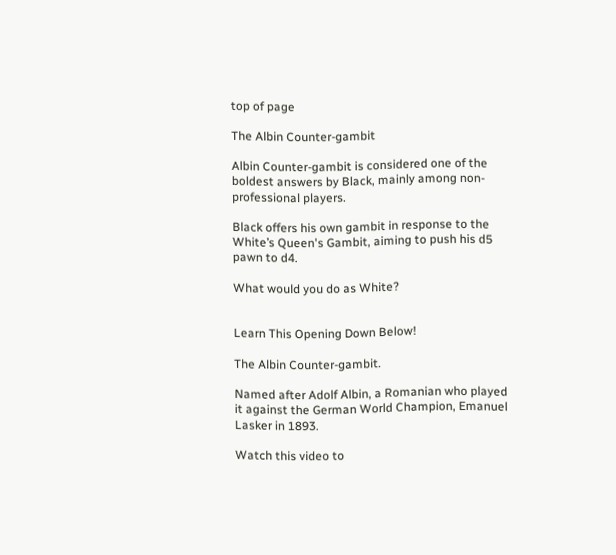top of page

The Albin Counter-gambit

Albin Counter-gambit is considered one of the boldest answers by Black, mainly among non-professional players.

Black offers his own gambit in response to the White’s Queen's Gambit, aiming to push his d5 pawn to d4.

What would you do as White?


Learn This Opening Down Below!

The Albin Counter-gambit.

Named after Adolf Albin, a Romanian who played it against the German World Champion, Emanuel Lasker in 1893.

Watch this video to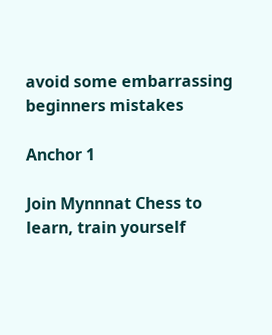avoid some embarrassing beginners mistakes

Anchor 1

Join Mynnnat Chess to learn, train yourself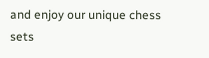and enjoy our unique chess sets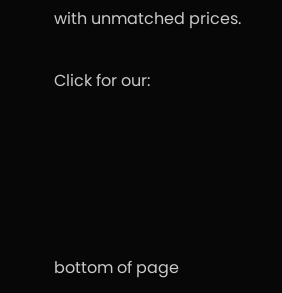with unmatched prices.

Click for our:





bottom of page